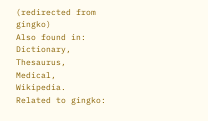(redirected from gingko)
Also found in: Dictionary, Thesaurus, Medical, Wikipedia.
Related to gingko: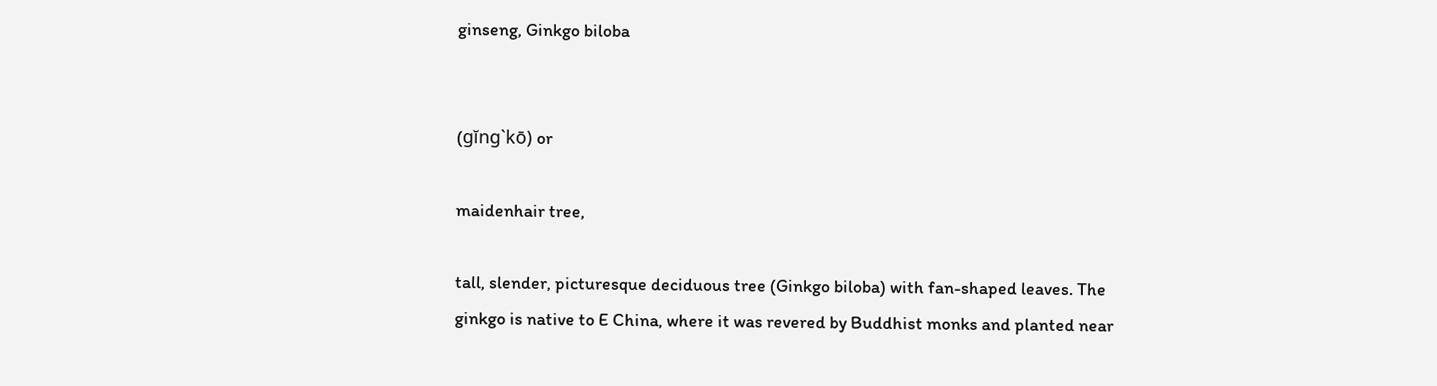ginseng, Ginkgo biloba


(gĭng`kō) or

maidenhair tree,

tall, slender, picturesque deciduous tree (Ginkgo biloba) with fan-shaped leaves. The ginkgo is native to E China, where it was revered by Buddhist monks and planted near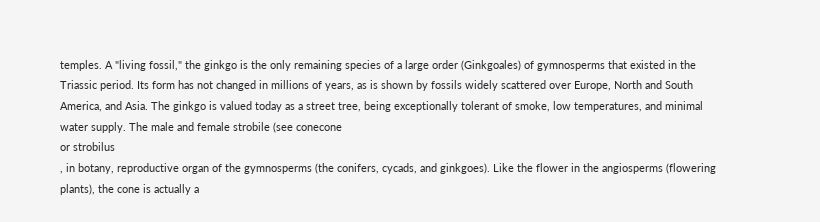temples. A "living fossil," the ginkgo is the only remaining species of a large order (Ginkgoales) of gymnosperms that existed in the Triassic period. Its form has not changed in millions of years, as is shown by fossils widely scattered over Europe, North and South America, and Asia. The ginkgo is valued today as a street tree, being exceptionally tolerant of smoke, low temperatures, and minimal water supply. The male and female strobile (see conecone
or strobilus
, in botany, reproductive organ of the gymnosperms (the conifers, cycads, and ginkgoes). Like the flower in the angiosperms (flowering plants), the cone is actually a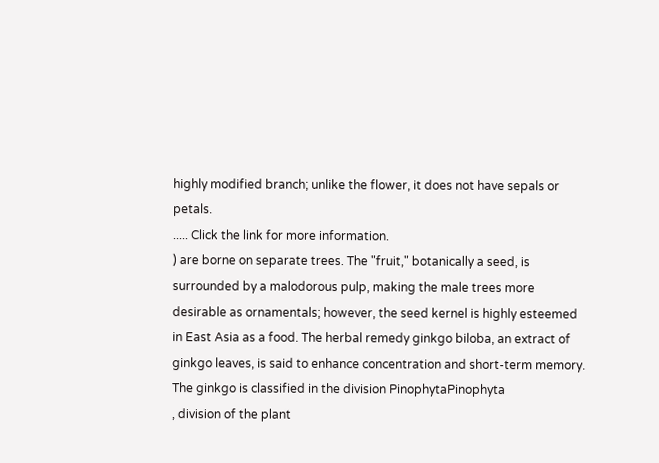highly modified branch; unlike the flower, it does not have sepals or petals.
..... Click the link for more information.
) are borne on separate trees. The "fruit," botanically a seed, is surrounded by a malodorous pulp, making the male trees more desirable as ornamentals; however, the seed kernel is highly esteemed in East Asia as a food. The herbal remedy ginkgo biloba, an extract of ginkgo leaves, is said to enhance concentration and short-term memory. The ginkgo is classified in the division PinophytaPinophyta
, division of the plant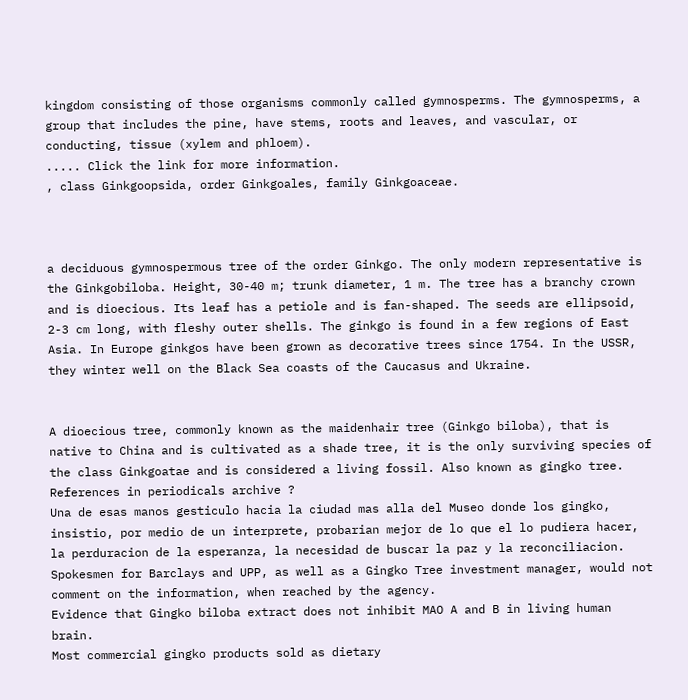kingdom consisting of those organisms commonly called gymnosperms. The gymnosperms, a group that includes the pine, have stems, roots and leaves, and vascular, or conducting, tissue (xylem and phloem).
..... Click the link for more information.
, class Ginkgoopsida, order Ginkgoales, family Ginkgoaceae.



a deciduous gymnospermous tree of the order Ginkgo. The only modern representative is the Ginkgobiloba. Height, 30-40 m; trunk diameter, 1 m. The tree has a branchy crown and is dioecious. Its leaf has a petiole and is fan-shaped. The seeds are ellipsoid, 2-3 cm long, with fleshy outer shells. The ginkgo is found in a few regions of East Asia. In Europe ginkgos have been grown as decorative trees since 1754. In the USSR, they winter well on the Black Sea coasts of the Caucasus and Ukraine.


A dioecious tree, commonly known as the maidenhair tree (Ginkgo biloba), that is native to China and is cultivated as a shade tree, it is the only surviving species of the class Ginkgoatae and is considered a living fossil. Also known as gingko tree.
References in periodicals archive ?
Una de esas manos gesticulo hacia la ciudad mas alla del Museo donde los gingko, insistio, por medio de un interprete, probarian mejor de lo que el lo pudiera hacer, la perduracion de la esperanza, la necesidad de buscar la paz y la reconciliacion.
Spokesmen for Barclays and UPP, as well as a Gingko Tree investment manager, would not comment on the information, when reached by the agency.
Evidence that Gingko biloba extract does not inhibit MAO A and B in living human brain.
Most commercial gingko products sold as dietary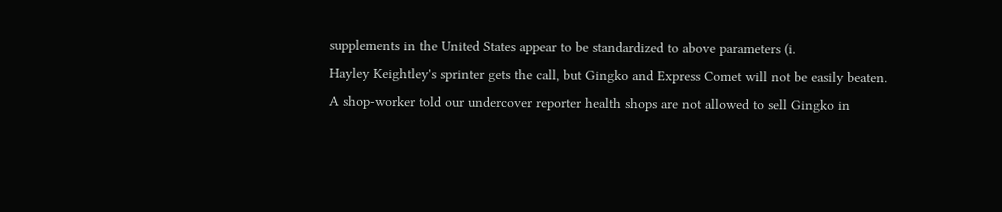supplements in the United States appear to be standardized to above parameters (i.
Hayley Keightley's sprinter gets the call, but Gingko and Express Comet will not be easily beaten.
A shop-worker told our undercover reporter health shops are not allowed to sell Gingko in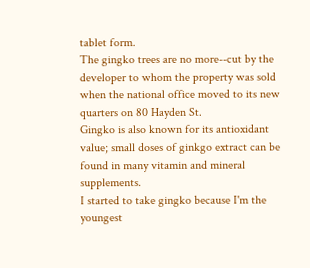tablet form.
The gingko trees are no more--cut by the developer to whom the property was sold when the national office moved to its new quarters on 80 Hayden St.
Gingko is also known for its antioxidant value; small doses of ginkgo extract can be found in many vitamin and mineral supplements.
I started to take gingko because I'm the youngest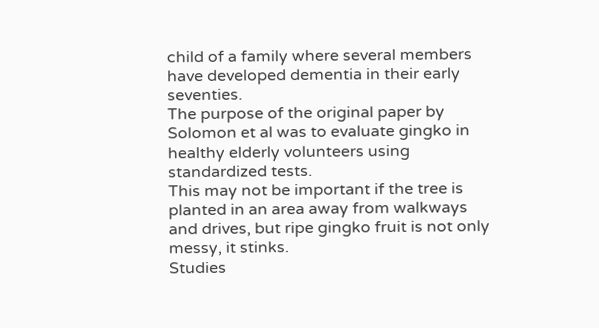child of a family where several members have developed dementia in their early seventies.
The purpose of the original paper by Solomon et al was to evaluate gingko in healthy elderly volunteers using standardized tests.
This may not be important if the tree is planted in an area away from walkways and drives, but ripe gingko fruit is not only messy, it stinks.
Studies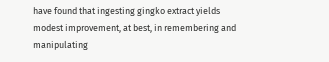have found that ingesting gingko extract yields modest improvement, at best, in remembering and manipulating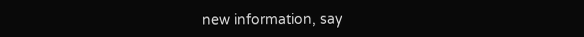new information, say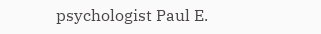psychologist Paul E.